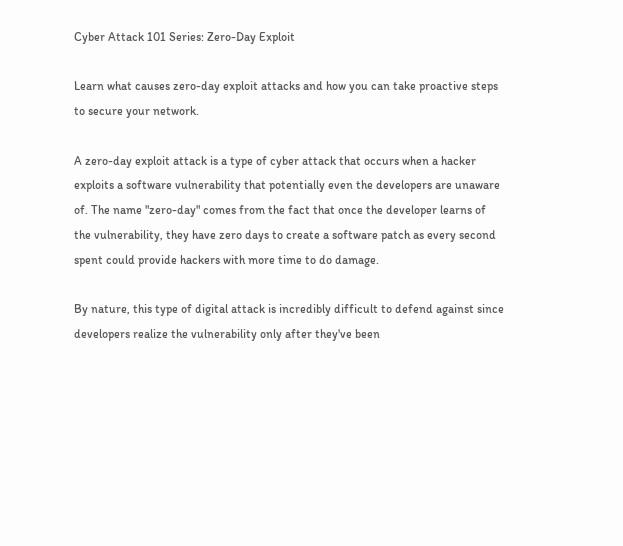Cyber Attack 101 Series: Zero-Day Exploit

Learn what causes zero-day exploit attacks and how you can take proactive steps to secure your network.

A zero-day exploit attack is a type of cyber attack that occurs when a hacker exploits a software vulnerability that potentially even the developers are unaware of. The name "zero-day" comes from the fact that once the developer learns of the vulnerability, they have zero days to create a software patch as every second spent could provide hackers with more time to do damage.

By nature, this type of digital attack is incredibly difficult to defend against since developers realize the vulnerability only after they've been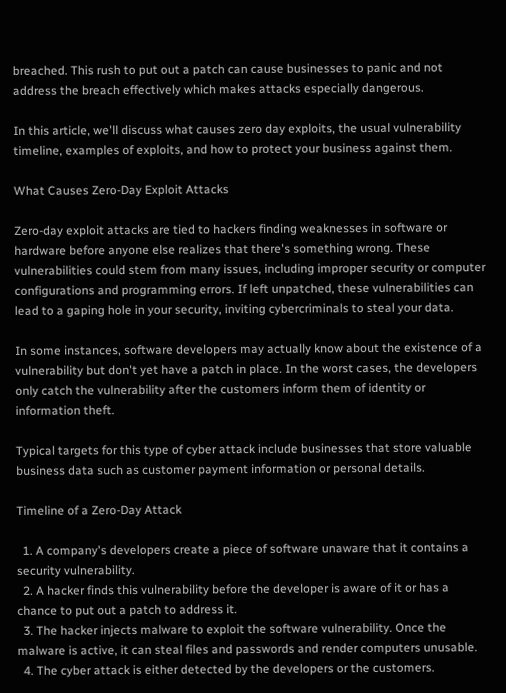breached. This rush to put out a patch can cause businesses to panic and not address the breach effectively which makes attacks especially dangerous.

In this article, we'll discuss what causes zero day exploits, the usual vulnerability timeline, examples of exploits, and how to protect your business against them.

What Causes Zero-Day Exploit Attacks

Zero-day exploit attacks are tied to hackers finding weaknesses in software or hardware before anyone else realizes that there's something wrong. These vulnerabilities could stem from many issues, including improper security or computer configurations and programming errors. If left unpatched, these vulnerabilities can lead to a gaping hole in your security, inviting cybercriminals to steal your data.

In some instances, software developers may actually know about the existence of a vulnerability but don't yet have a patch in place. In the worst cases, the developers only catch the vulnerability after the customers inform them of identity or information theft.

Typical targets for this type of cyber attack include businesses that store valuable business data such as customer payment information or personal details.

Timeline of a Zero-Day Attack

  1. A company's developers create a piece of software unaware that it contains a security vulnerability.
  2. A hacker finds this vulnerability before the developer is aware of it or has a chance to put out a patch to address it.
  3. The hacker injects malware to exploit the software vulnerability. Once the malware is active, it can steal files and passwords and render computers unusable.
  4. The cyber attack is either detected by the developers or the customers.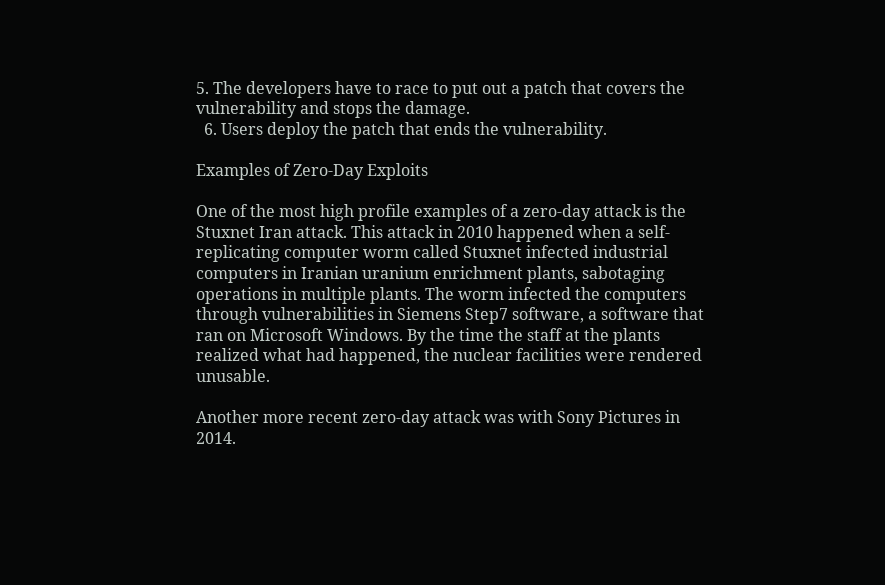5. The developers have to race to put out a patch that covers the vulnerability and stops the damage.
  6. Users deploy the patch that ends the vulnerability.

Examples of Zero-Day Exploits

One of the most high profile examples of a zero-day attack is the Stuxnet Iran attack. This attack in 2010 happened when a self-replicating computer worm called Stuxnet infected industrial computers in Iranian uranium enrichment plants, sabotaging operations in multiple plants. The worm infected the computers through vulnerabilities in Siemens Step7 software, a software that ran on Microsoft Windows. By the time the staff at the plants realized what had happened, the nuclear facilities were rendered unusable.

Another more recent zero-day attack was with Sony Pictures in 2014.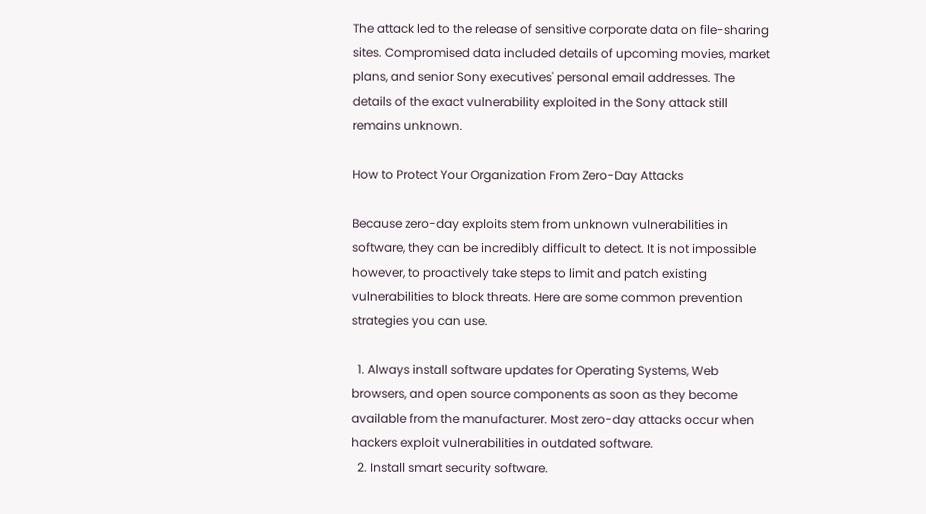The attack led to the release of sensitive corporate data on file-sharing sites. Compromised data included details of upcoming movies, market plans, and senior Sony executives' personal email addresses. The details of the exact vulnerability exploited in the Sony attack still remains unknown.

How to Protect Your Organization From Zero-Day Attacks

Because zero-day exploits stem from unknown vulnerabilities in software, they can be incredibly difficult to detect. It is not impossible however, to proactively take steps to limit and patch existing vulnerabilities to block threats. Here are some common prevention strategies you can use.

  1. Always install software updates for Operating Systems, Web browsers, and open source components as soon as they become available from the manufacturer. Most zero-day attacks occur when hackers exploit vulnerabilities in outdated software.
  2. Install smart security software.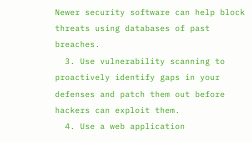Newer security software can help block threats using databases of past breaches.
  3. Use vulnerability scanning to proactively identify gaps in your defenses and patch them out before hackers can exploit them.
  4. Use a web application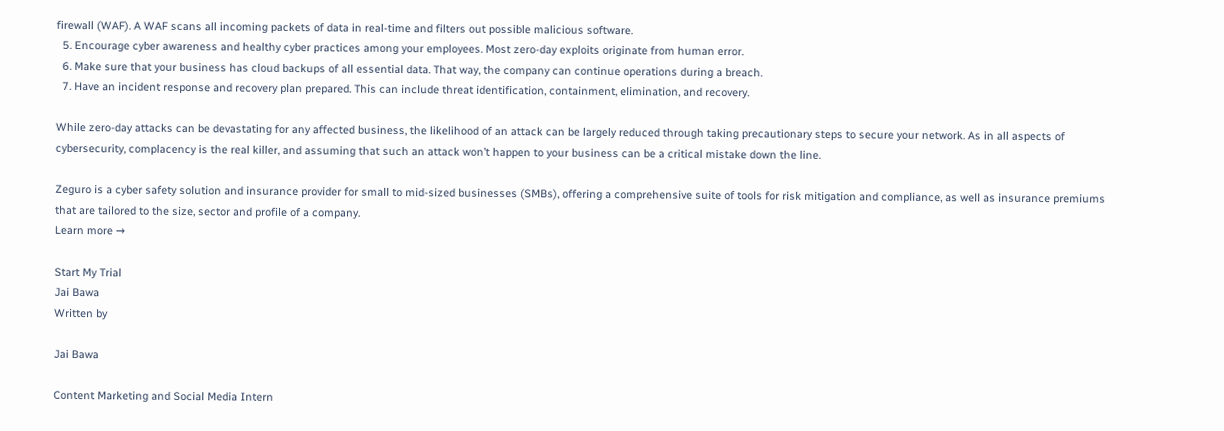firewall (WAF). A WAF scans all incoming packets of data in real-time and filters out possible malicious software.
  5. Encourage cyber awareness and healthy cyber practices among your employees. Most zero-day exploits originate from human error.
  6. Make sure that your business has cloud backups of all essential data. That way, the company can continue operations during a breach.
  7. Have an incident response and recovery plan prepared. This can include threat identification, containment, elimination, and recovery.

While zero-day attacks can be devastating for any affected business, the likelihood of an attack can be largely reduced through taking precautionary steps to secure your network. As in all aspects of cybersecurity, complacency is the real killer, and assuming that such an attack won’t happen to your business can be a critical mistake down the line.

Zeguro is a cyber safety solution and insurance provider for small to mid-sized businesses (SMBs), offering a comprehensive suite of tools for risk mitigation and compliance, as well as insurance premiums that are tailored to the size, sector and profile of a company.
Learn more →

Start My Trial
Jai Bawa
Written by

Jai Bawa

Content Marketing and Social Media Intern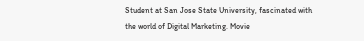Student at San Jose State University, fascinated with the world of Digital Marketing. Movie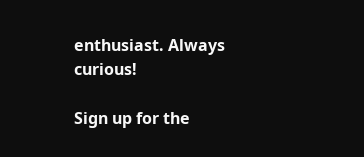enthusiast. Always curious!

Sign up for the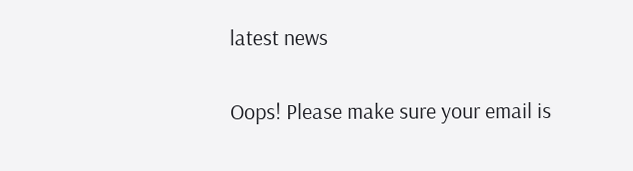latest news

Oops! Please make sure your email is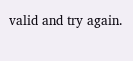valid and try again.